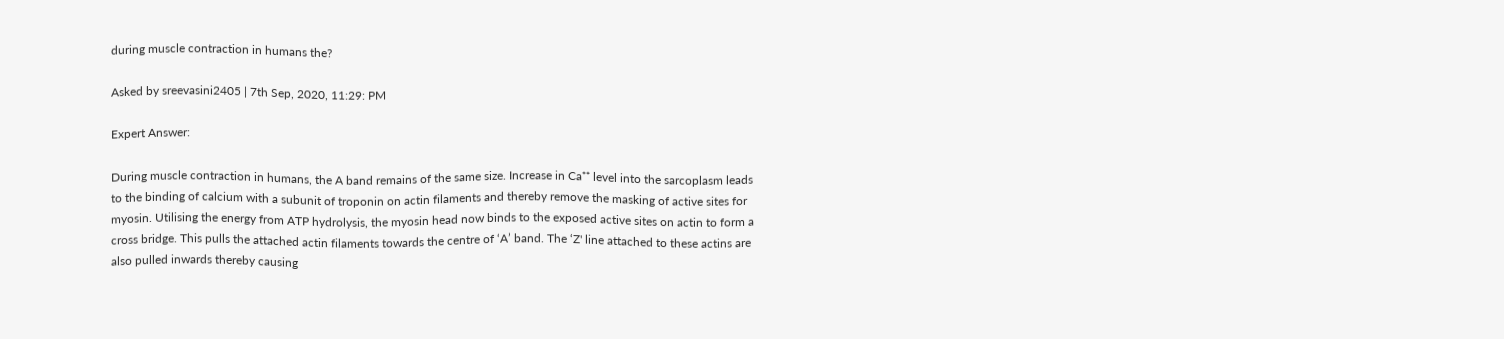during muscle contraction in humans the?

Asked by sreevasini2405 | 7th Sep, 2020, 11:29: PM

Expert Answer:

During muscle contraction in humans, the A band remains of the same size. Increase in Ca⁺⁺ level into the sarcoplasm leads to the binding of calcium with a subunit of troponin on actin filaments and thereby remove the masking of active sites for myosin. Utilising the energy from ATP hydrolysis, the myosin head now binds to the exposed active sites on actin to form a cross bridge. This pulls the attached actin filaments towards the centre of ‘A’ band. The ‘Z' line attached to these actins are also pulled inwards thereby causing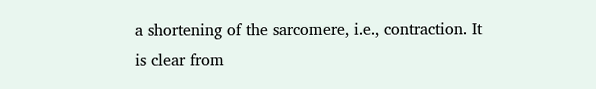a shortening of the sarcomere, i.e., contraction. It is clear from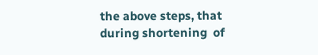the above steps, that during shortening  of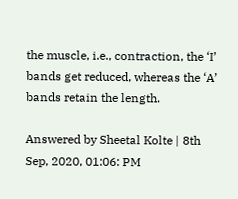the muscle, i.e., contraction, the ‘I’ bands get reduced, whereas the ‘A’ bands retain the length.

Answered by Sheetal Kolte | 8th Sep, 2020, 01:06: PM